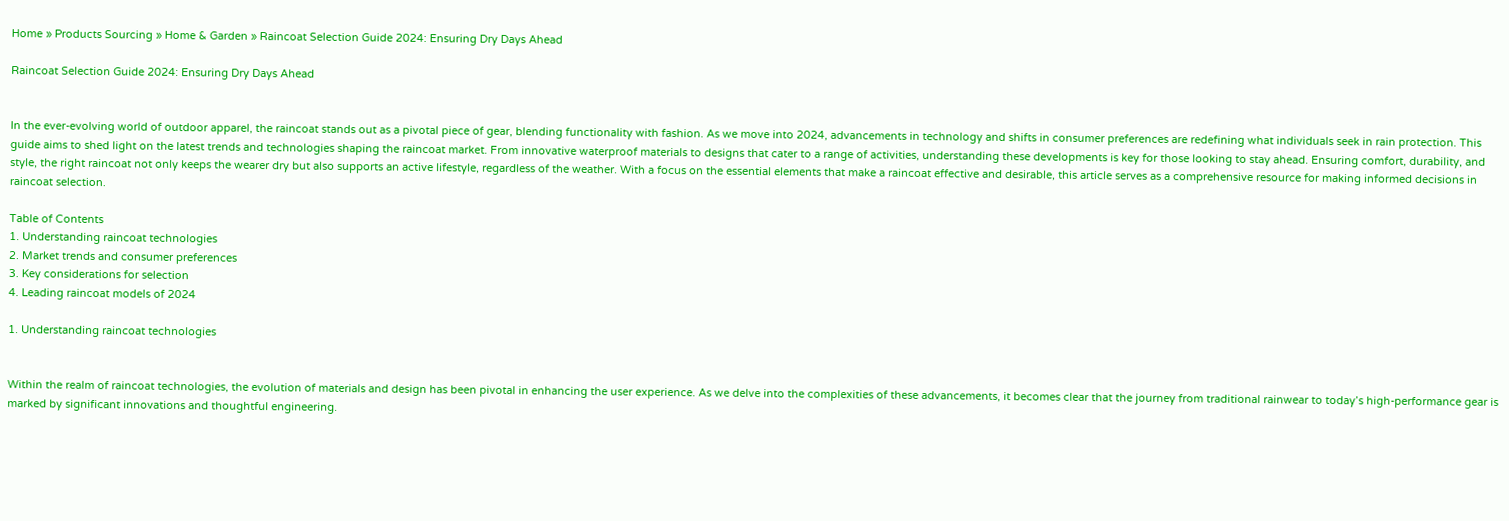Home » Products Sourcing » Home & Garden » Raincoat Selection Guide 2024: Ensuring Dry Days Ahead

Raincoat Selection Guide 2024: Ensuring Dry Days Ahead


In the ever-evolving world of outdoor apparel, the raincoat stands out as a pivotal piece of gear, blending functionality with fashion. As we move into 2024, advancements in technology and shifts in consumer preferences are redefining what individuals seek in rain protection. This guide aims to shed light on the latest trends and technologies shaping the raincoat market. From innovative waterproof materials to designs that cater to a range of activities, understanding these developments is key for those looking to stay ahead. Ensuring comfort, durability, and style, the right raincoat not only keeps the wearer dry but also supports an active lifestyle, regardless of the weather. With a focus on the essential elements that make a raincoat effective and desirable, this article serves as a comprehensive resource for making informed decisions in raincoat selection.

Table of Contents
1. Understanding raincoat technologies
2. Market trends and consumer preferences
3. Key considerations for selection
4. Leading raincoat models of 2024

1. Understanding raincoat technologies


Within the realm of raincoat technologies, the evolution of materials and design has been pivotal in enhancing the user experience. As we delve into the complexities of these advancements, it becomes clear that the journey from traditional rainwear to today’s high-performance gear is marked by significant innovations and thoughtful engineering.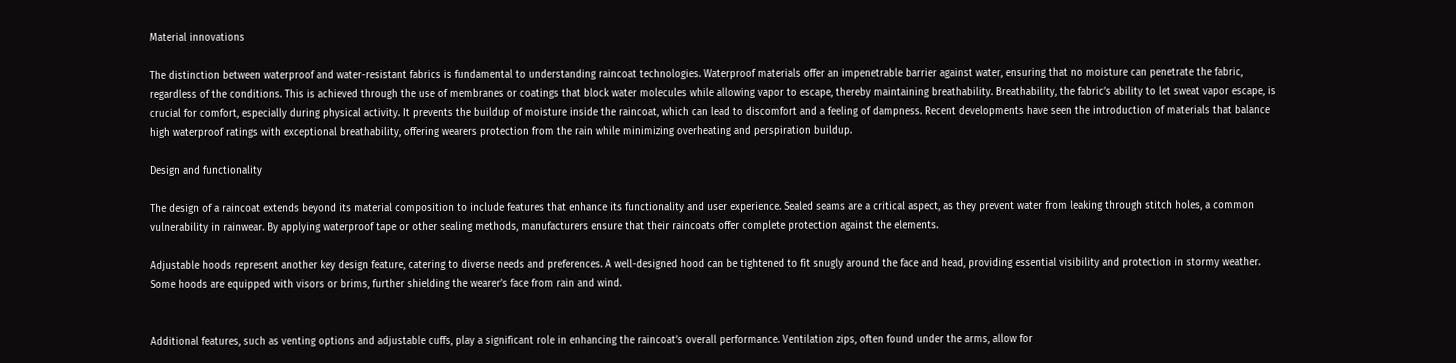Material innovations

The distinction between waterproof and water-resistant fabrics is fundamental to understanding raincoat technologies. Waterproof materials offer an impenetrable barrier against water, ensuring that no moisture can penetrate the fabric, regardless of the conditions. This is achieved through the use of membranes or coatings that block water molecules while allowing vapor to escape, thereby maintaining breathability. Breathability, the fabric’s ability to let sweat vapor escape, is crucial for comfort, especially during physical activity. It prevents the buildup of moisture inside the raincoat, which can lead to discomfort and a feeling of dampness. Recent developments have seen the introduction of materials that balance high waterproof ratings with exceptional breathability, offering wearers protection from the rain while minimizing overheating and perspiration buildup.

Design and functionality

The design of a raincoat extends beyond its material composition to include features that enhance its functionality and user experience. Sealed seams are a critical aspect, as they prevent water from leaking through stitch holes, a common vulnerability in rainwear. By applying waterproof tape or other sealing methods, manufacturers ensure that their raincoats offer complete protection against the elements.

Adjustable hoods represent another key design feature, catering to diverse needs and preferences. A well-designed hood can be tightened to fit snugly around the face and head, providing essential visibility and protection in stormy weather. Some hoods are equipped with visors or brims, further shielding the wearer’s face from rain and wind.


Additional features, such as venting options and adjustable cuffs, play a significant role in enhancing the raincoat’s overall performance. Ventilation zips, often found under the arms, allow for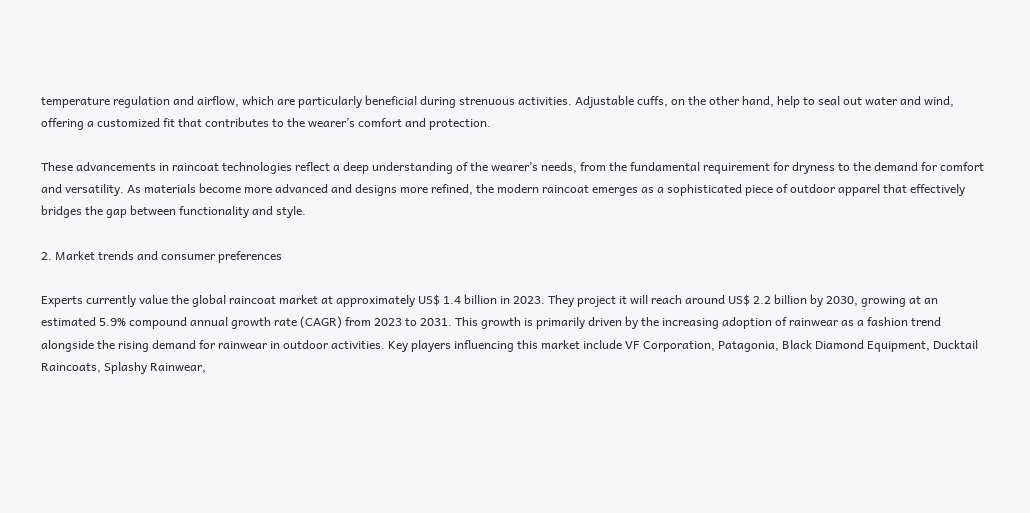temperature regulation and airflow, which are particularly beneficial during strenuous activities. Adjustable cuffs, on the other hand, help to seal out water and wind, offering a customized fit that contributes to the wearer’s comfort and protection.

These advancements in raincoat technologies reflect a deep understanding of the wearer’s needs, from the fundamental requirement for dryness to the demand for comfort and versatility. As materials become more advanced and designs more refined, the modern raincoat emerges as a sophisticated piece of outdoor apparel that effectively bridges the gap between functionality and style.

2. Market trends and consumer preferences

Experts currently value the global raincoat market at approximately US$ 1.4 billion in 2023. They project it will reach around US$ 2.2 billion by 2030, growing at an estimated 5.9% compound annual growth rate (CAGR) from 2023 to 2031. This growth is primarily driven by the increasing adoption of rainwear as a fashion trend alongside the rising demand for rainwear in outdoor activities. Key players influencing this market include VF Corporation, Patagonia, Black Diamond Equipment, Ducktail Raincoats, Splashy Rainwear,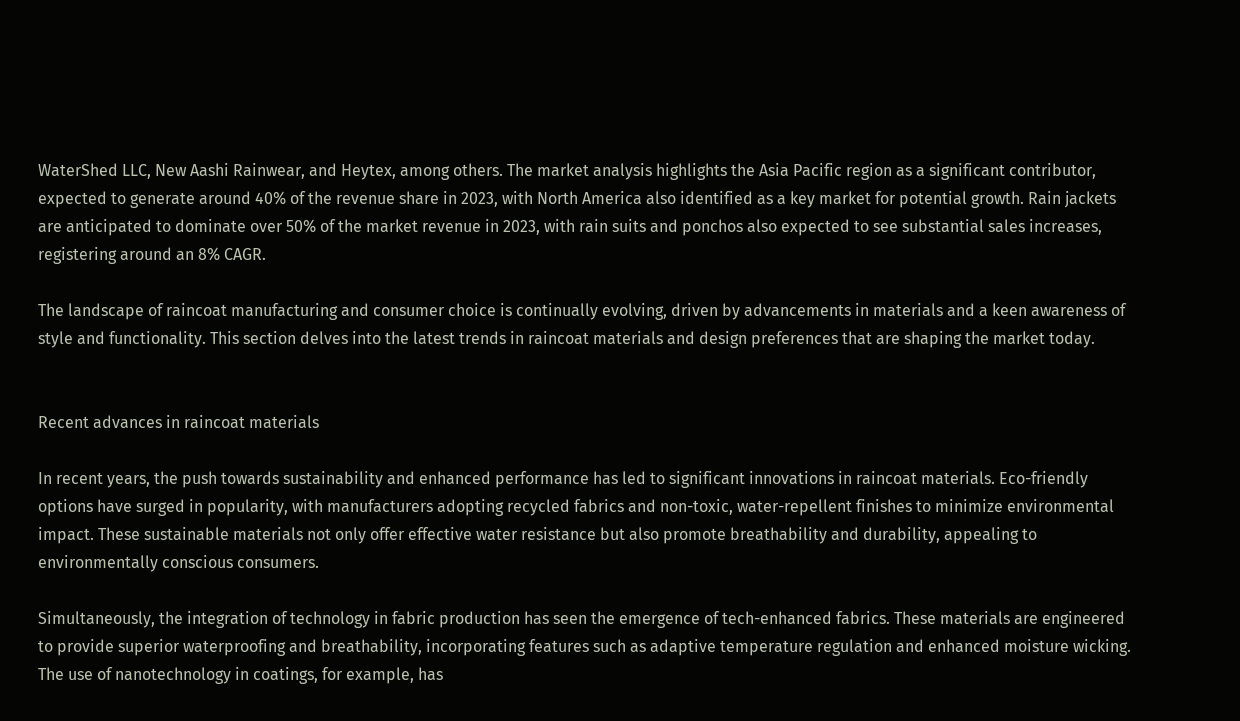WaterShed LLC, New Aashi Rainwear, and Heytex, among others. The market analysis highlights the Asia Pacific region as a significant contributor, expected to generate around 40% of the revenue share in 2023, with North America also identified as a key market for potential growth. Rain jackets are anticipated to dominate over 50% of the market revenue in 2023, with rain suits and ponchos also expected to see substantial sales increases, registering around an 8% CAGR.

The landscape of raincoat manufacturing and consumer choice is continually evolving, driven by advancements in materials and a keen awareness of style and functionality. This section delves into the latest trends in raincoat materials and design preferences that are shaping the market today.


Recent advances in raincoat materials

In recent years, the push towards sustainability and enhanced performance has led to significant innovations in raincoat materials. Eco-friendly options have surged in popularity, with manufacturers adopting recycled fabrics and non-toxic, water-repellent finishes to minimize environmental impact. These sustainable materials not only offer effective water resistance but also promote breathability and durability, appealing to environmentally conscious consumers.

Simultaneously, the integration of technology in fabric production has seen the emergence of tech-enhanced fabrics. These materials are engineered to provide superior waterproofing and breathability, incorporating features such as adaptive temperature regulation and enhanced moisture wicking. The use of nanotechnology in coatings, for example, has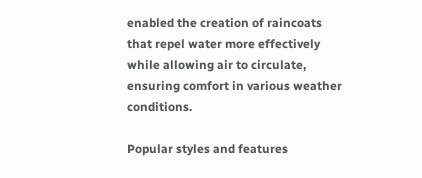enabled the creation of raincoats that repel water more effectively while allowing air to circulate, ensuring comfort in various weather conditions.

Popular styles and features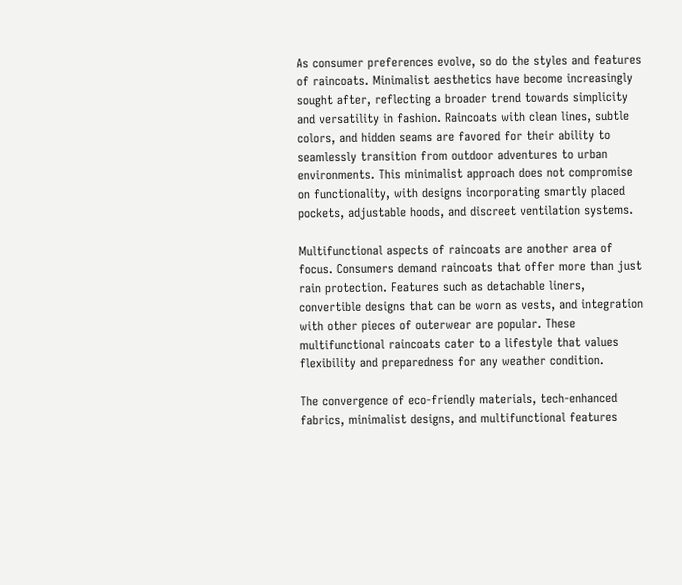As consumer preferences evolve, so do the styles and features of raincoats. Minimalist aesthetics have become increasingly sought after, reflecting a broader trend towards simplicity and versatility in fashion. Raincoats with clean lines, subtle colors, and hidden seams are favored for their ability to seamlessly transition from outdoor adventures to urban environments. This minimalist approach does not compromise on functionality, with designs incorporating smartly placed pockets, adjustable hoods, and discreet ventilation systems.

Multifunctional aspects of raincoats are another area of focus. Consumers demand raincoats that offer more than just rain protection. Features such as detachable liners, convertible designs that can be worn as vests, and integration with other pieces of outerwear are popular. These multifunctional raincoats cater to a lifestyle that values flexibility and preparedness for any weather condition.

The convergence of eco-friendly materials, tech-enhanced fabrics, minimalist designs, and multifunctional features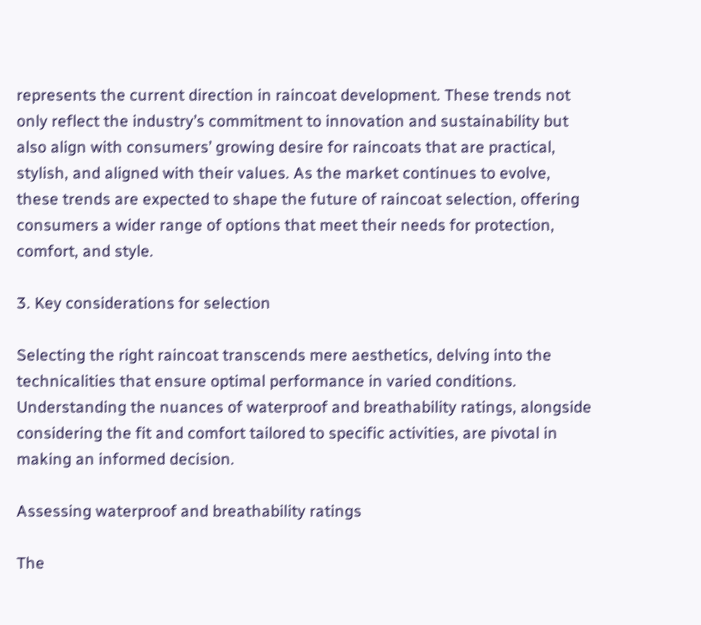represents the current direction in raincoat development. These trends not only reflect the industry’s commitment to innovation and sustainability but also align with consumers’ growing desire for raincoats that are practical, stylish, and aligned with their values. As the market continues to evolve, these trends are expected to shape the future of raincoat selection, offering consumers a wider range of options that meet their needs for protection, comfort, and style.

3. Key considerations for selection

Selecting the right raincoat transcends mere aesthetics, delving into the technicalities that ensure optimal performance in varied conditions. Understanding the nuances of waterproof and breathability ratings, alongside considering the fit and comfort tailored to specific activities, are pivotal in making an informed decision.

Assessing waterproof and breathability ratings

The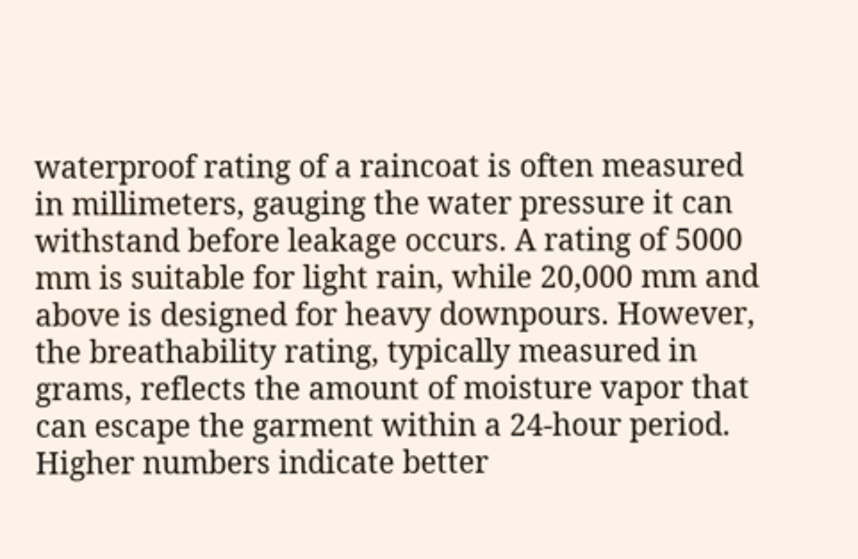waterproof rating of a raincoat is often measured in millimeters, gauging the water pressure it can withstand before leakage occurs. A rating of 5000 mm is suitable for light rain, while 20,000 mm and above is designed for heavy downpours. However, the breathability rating, typically measured in grams, reflects the amount of moisture vapor that can escape the garment within a 24-hour period. Higher numbers indicate better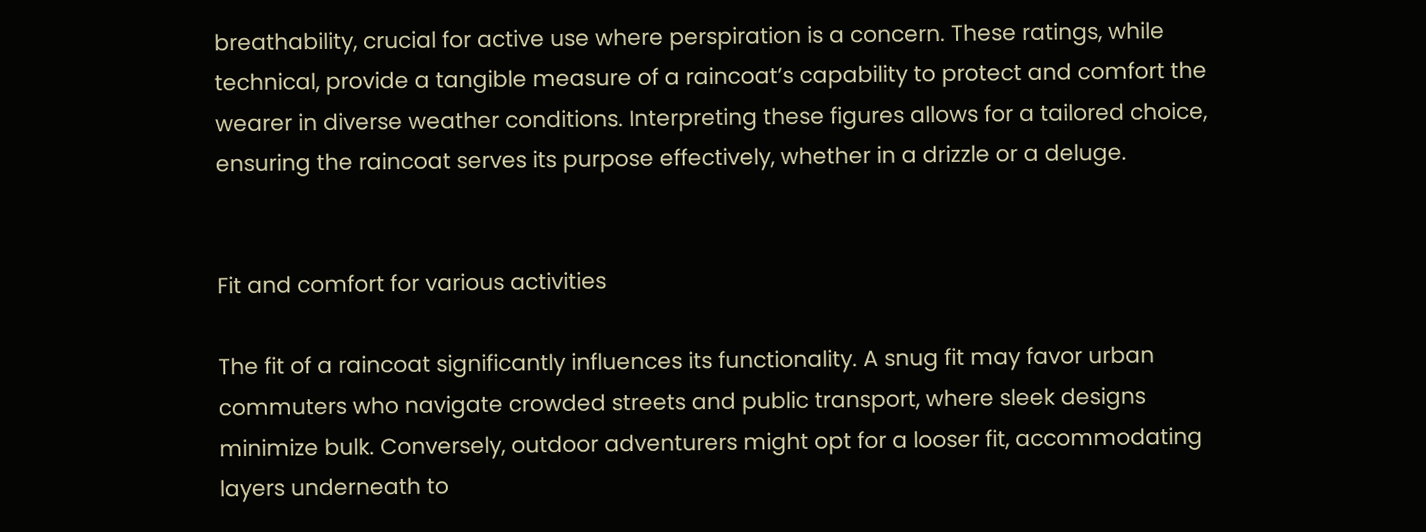breathability, crucial for active use where perspiration is a concern. These ratings, while technical, provide a tangible measure of a raincoat’s capability to protect and comfort the wearer in diverse weather conditions. Interpreting these figures allows for a tailored choice, ensuring the raincoat serves its purpose effectively, whether in a drizzle or a deluge.


Fit and comfort for various activities

The fit of a raincoat significantly influences its functionality. A snug fit may favor urban commuters who navigate crowded streets and public transport, where sleek designs minimize bulk. Conversely, outdoor adventurers might opt for a looser fit, accommodating layers underneath to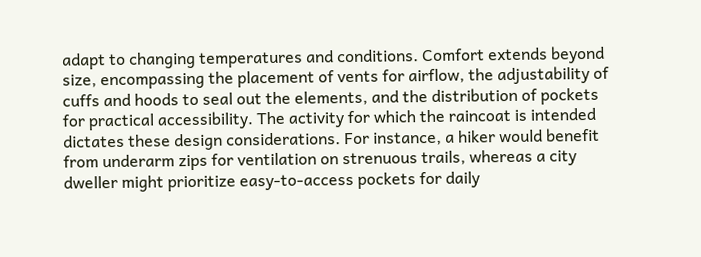adapt to changing temperatures and conditions. Comfort extends beyond size, encompassing the placement of vents for airflow, the adjustability of cuffs and hoods to seal out the elements, and the distribution of pockets for practical accessibility. The activity for which the raincoat is intended dictates these design considerations. For instance, a hiker would benefit from underarm zips for ventilation on strenuous trails, whereas a city dweller might prioritize easy-to-access pockets for daily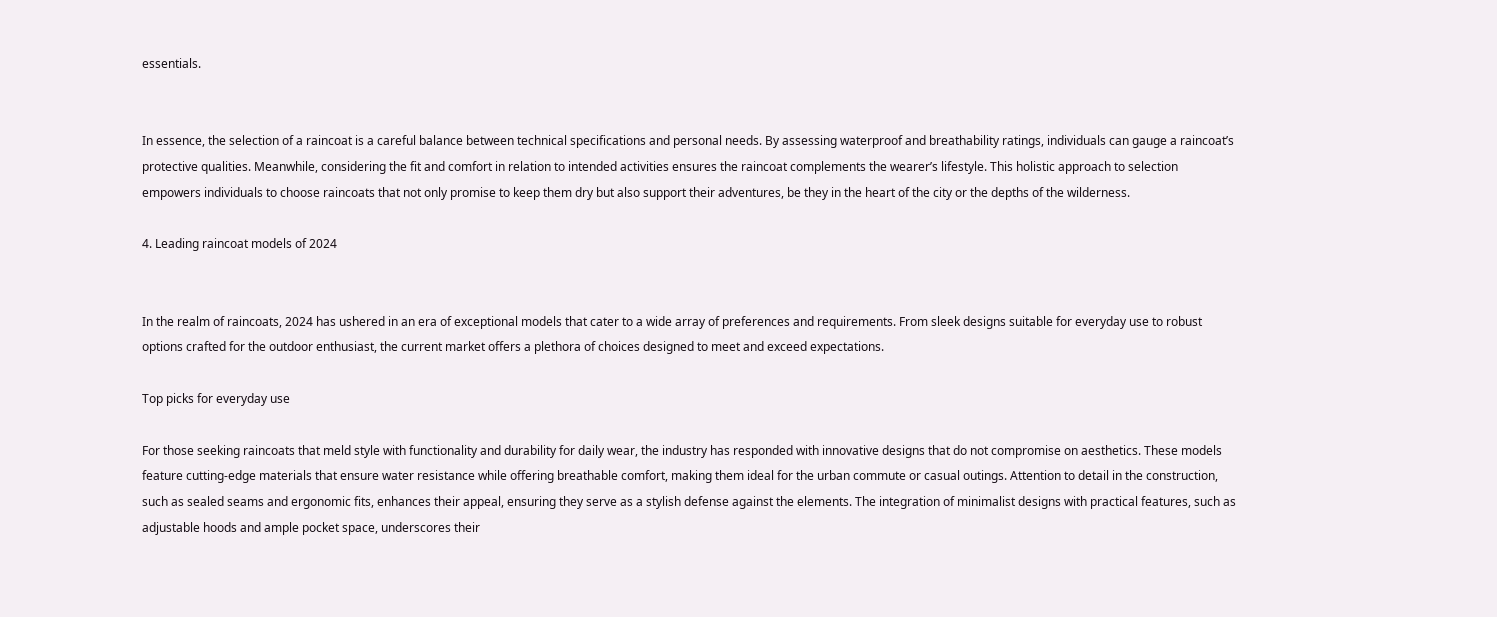essentials.


In essence, the selection of a raincoat is a careful balance between technical specifications and personal needs. By assessing waterproof and breathability ratings, individuals can gauge a raincoat’s protective qualities. Meanwhile, considering the fit and comfort in relation to intended activities ensures the raincoat complements the wearer’s lifestyle. This holistic approach to selection empowers individuals to choose raincoats that not only promise to keep them dry but also support their adventures, be they in the heart of the city or the depths of the wilderness.

4. Leading raincoat models of 2024


In the realm of raincoats, 2024 has ushered in an era of exceptional models that cater to a wide array of preferences and requirements. From sleek designs suitable for everyday use to robust options crafted for the outdoor enthusiast, the current market offers a plethora of choices designed to meet and exceed expectations.

Top picks for everyday use

For those seeking raincoats that meld style with functionality and durability for daily wear, the industry has responded with innovative designs that do not compromise on aesthetics. These models feature cutting-edge materials that ensure water resistance while offering breathable comfort, making them ideal for the urban commute or casual outings. Attention to detail in the construction, such as sealed seams and ergonomic fits, enhances their appeal, ensuring they serve as a stylish defense against the elements. The integration of minimalist designs with practical features, such as adjustable hoods and ample pocket space, underscores their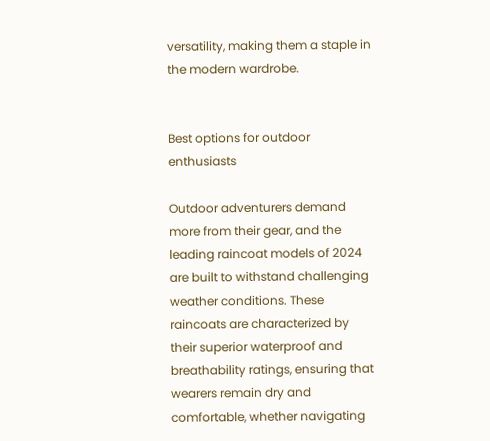versatility, making them a staple in the modern wardrobe.


Best options for outdoor enthusiasts

Outdoor adventurers demand more from their gear, and the leading raincoat models of 2024 are built to withstand challenging weather conditions. These raincoats are characterized by their superior waterproof and breathability ratings, ensuring that wearers remain dry and comfortable, whether navigating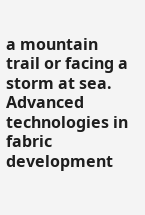a mountain trail or facing a storm at sea. Advanced technologies in fabric development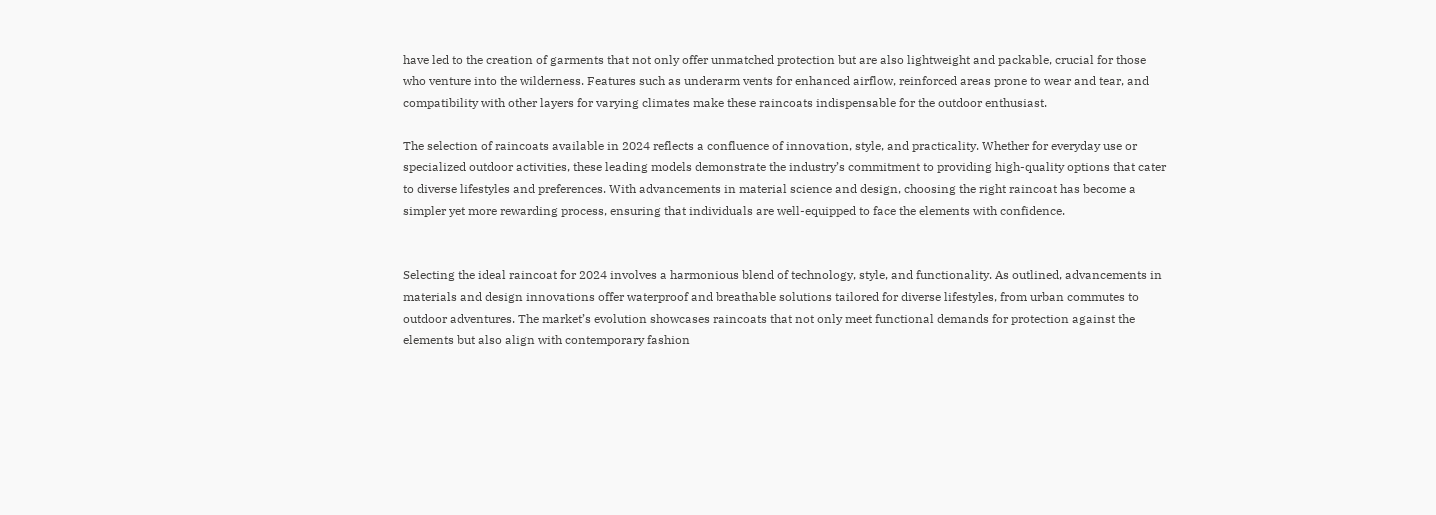have led to the creation of garments that not only offer unmatched protection but are also lightweight and packable, crucial for those who venture into the wilderness. Features such as underarm vents for enhanced airflow, reinforced areas prone to wear and tear, and compatibility with other layers for varying climates make these raincoats indispensable for the outdoor enthusiast.

The selection of raincoats available in 2024 reflects a confluence of innovation, style, and practicality. Whether for everyday use or specialized outdoor activities, these leading models demonstrate the industry’s commitment to providing high-quality options that cater to diverse lifestyles and preferences. With advancements in material science and design, choosing the right raincoat has become a simpler yet more rewarding process, ensuring that individuals are well-equipped to face the elements with confidence.


Selecting the ideal raincoat for 2024 involves a harmonious blend of technology, style, and functionality. As outlined, advancements in materials and design innovations offer waterproof and breathable solutions tailored for diverse lifestyles, from urban commutes to outdoor adventures. The market’s evolution showcases raincoats that not only meet functional demands for protection against the elements but also align with contemporary fashion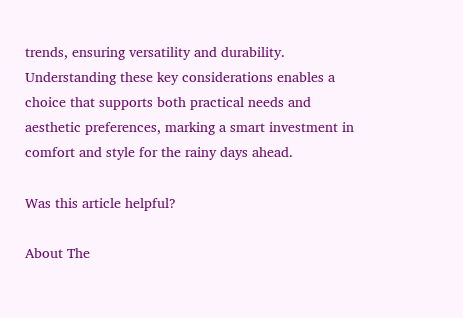trends, ensuring versatility and durability. Understanding these key considerations enables a choice that supports both practical needs and aesthetic preferences, marking a smart investment in comfort and style for the rainy days ahead.

Was this article helpful?

About The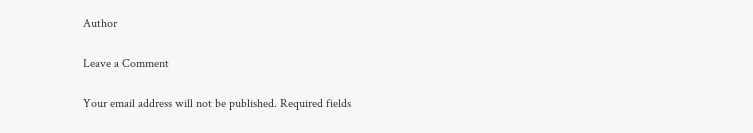Author

Leave a Comment

Your email address will not be published. Required fields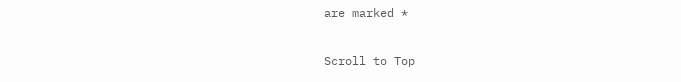are marked *

Scroll to Top